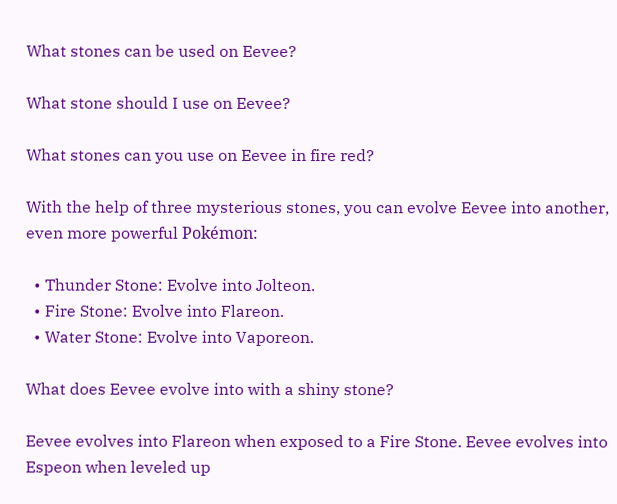What stones can be used on Eevee?

What stone should I use on Eevee?

What stones can you use on Eevee in fire red?

With the help of three mysterious stones, you can evolve Eevee into another, even more powerful Pokémon:

  • Thunder Stone: Evolve into Jolteon.
  • Fire Stone: Evolve into Flareon.
  • Water Stone: Evolve into Vaporeon.

What does Eevee evolve into with a shiny stone?

Eevee evolves into Flareon when exposed to a Fire Stone. Eevee evolves into Espeon when leveled up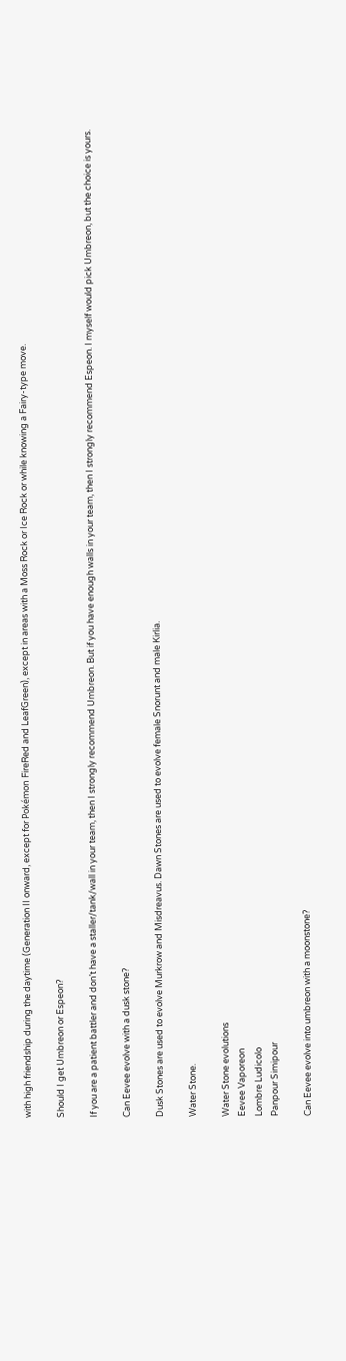with high friendship during the daytime (Generation II onward, except for Pokémon FireRed and LeafGreen), except in areas with a Moss Rock or Ice Rock or while knowing a Fairy-type move.

Should I get Umbreon or Espeon?

If you are a patient battler and don’t have a staller/tank/wall in your team, then I strongly recommend Umbreon. But if you have enough walls in your team, then I strongly recommend Espeon. I myself would pick Umbreon, but the choice is yours.

Can Eevee evolve with a dusk stone?

Dusk Stones are used to evolve Murkrow and Misdreavus. Dawn Stones are used to evolve female Snorunt and male Kirlia.

Water Stone.

Water Stone evolutions
Eevee Vaporeon
Lombre Ludicolo
Panpour Simipour

Can Eevee evolve into umbreon with a moonstone?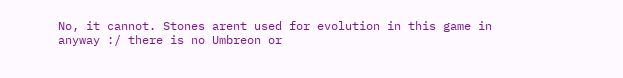No, it cannot. Stones arent used for evolution in this game in anyway :/ there is no Umbreon or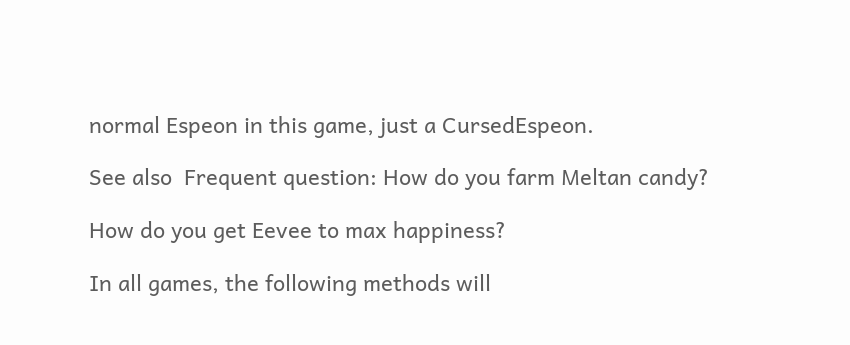normal Espeon in this game, just a CursedEspeon.

See also  Frequent question: How do you farm Meltan candy?

How do you get Eevee to max happiness?

In all games, the following methods will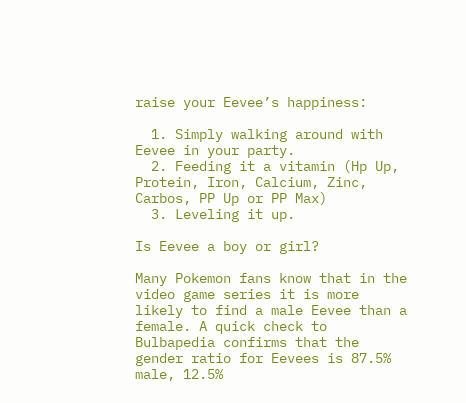raise your Eevee’s happiness:

  1. Simply walking around with Eevee in your party.
  2. Feeding it a vitamin (Hp Up, Protein, Iron, Calcium, Zinc, Carbos, PP Up or PP Max)
  3. Leveling it up.

Is Eevee a boy or girl?

Many Pokemon fans know that in the video game series it is more likely to find a male Eevee than a female. A quick check to Bulbapedia confirms that the gender ratio for Eevees is 87.5% male, 12.5%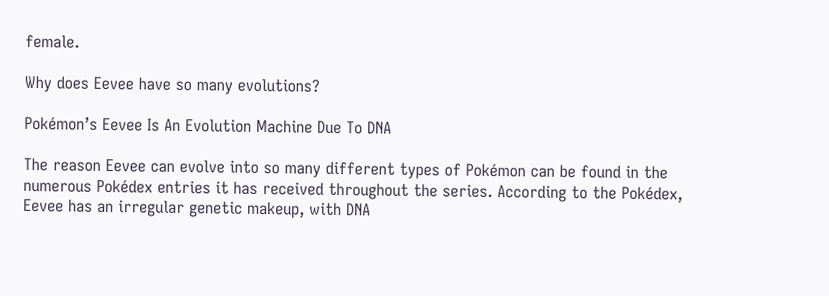female.

Why does Eevee have so many evolutions?

Pokémon’s Eevee Is An Evolution Machine Due To DNA

The reason Eevee can evolve into so many different types of Pokémon can be found in the numerous Pokédex entries it has received throughout the series. According to the Pokédex, Eevee has an irregular genetic makeup, with DNA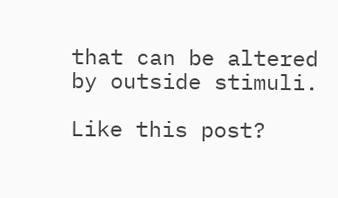that can be altered by outside stimuli.

Like this post?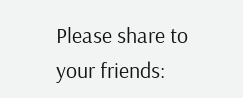Please share to your friends: